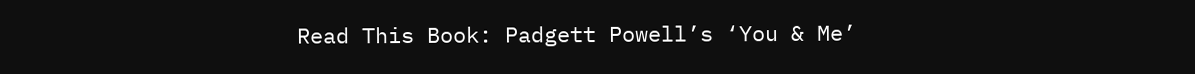Read This Book: Padgett Powell’s ‘You & Me’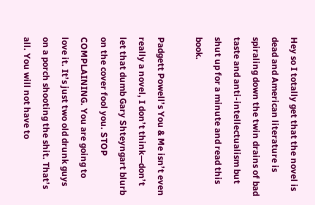Hey so I totally get that the novel is dead and American literature is spiraling down the twin drains of bad taste and anti-intellectualism but shut up for a minute and read this book.

Padgett Powell’s You & Me isn’t even really a novel, I don’t think—don’t let that dumb Gary Shteyngart blurb on the cover fool you. STOP COMPLAINING. You are going to love it. It’s just two old drunk guys on a porch shooting the shit. That’s all. You will not have to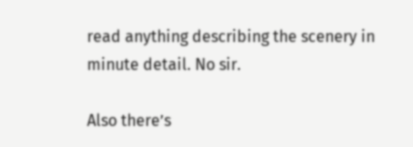read anything describing the scenery in minute detail. No sir.

Also there’s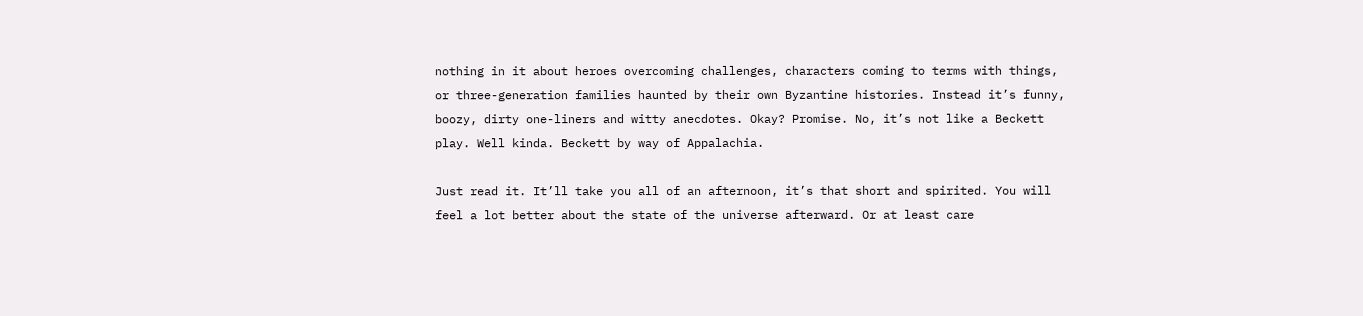nothing in it about heroes overcoming challenges, characters coming to terms with things, or three-generation families haunted by their own Byzantine histories. Instead it’s funny, boozy, dirty one-liners and witty anecdotes. Okay? Promise. No, it’s not like a Beckett play. Well kinda. Beckett by way of Appalachia.

Just read it. It’ll take you all of an afternoon, it’s that short and spirited. You will feel a lot better about the state of the universe afterward. Or at least care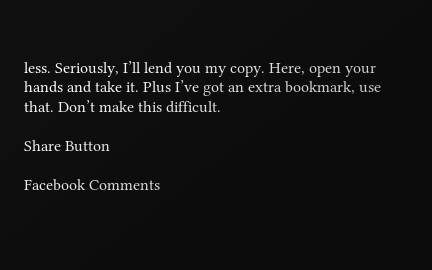less. Seriously, I’ll lend you my copy. Here, open your hands and take it. Plus I’ve got an extra bookmark, use that. Don’t make this difficult.

Share Button

Facebook Comments